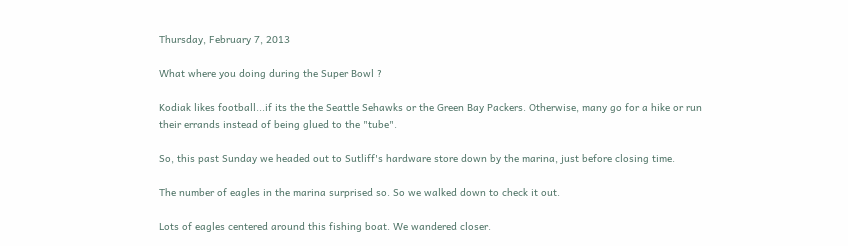Thursday, February 7, 2013

What where you doing during the Super Bowl ?

Kodiak likes football...if its the the Seattle Sehawks or the Green Bay Packers. Otherwise, many go for a hike or run their errands instead of being glued to the "tube".

So, this past Sunday we headed out to Sutliff's hardware store down by the marina, just before closing time.

The number of eagles in the marina surprised so. So we walked down to check it out.

Lots of eagles centered around this fishing boat. We wandered closer.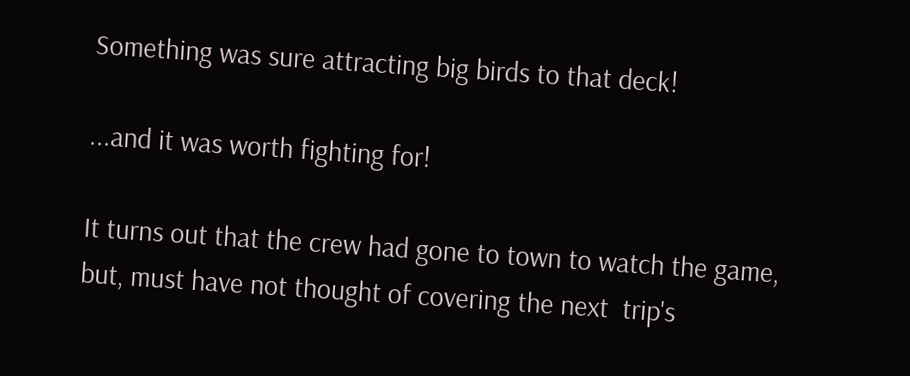Something was sure attracting big birds to that deck!

...and it was worth fighting for!

It turns out that the crew had gone to town to watch the game,
but, must have not thought of covering the next  trip's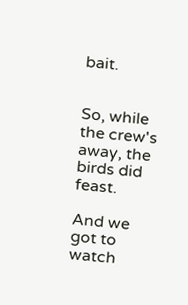bait.


So, while the crew's away, the birds did feast.

And we got to watch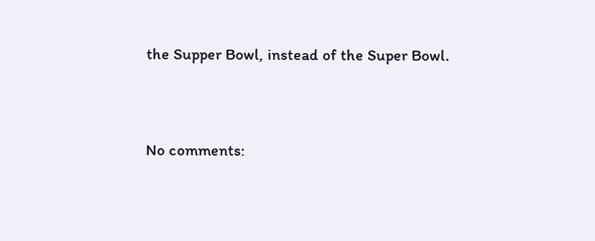the Supper Bowl, instead of the Super Bowl.


No comments: